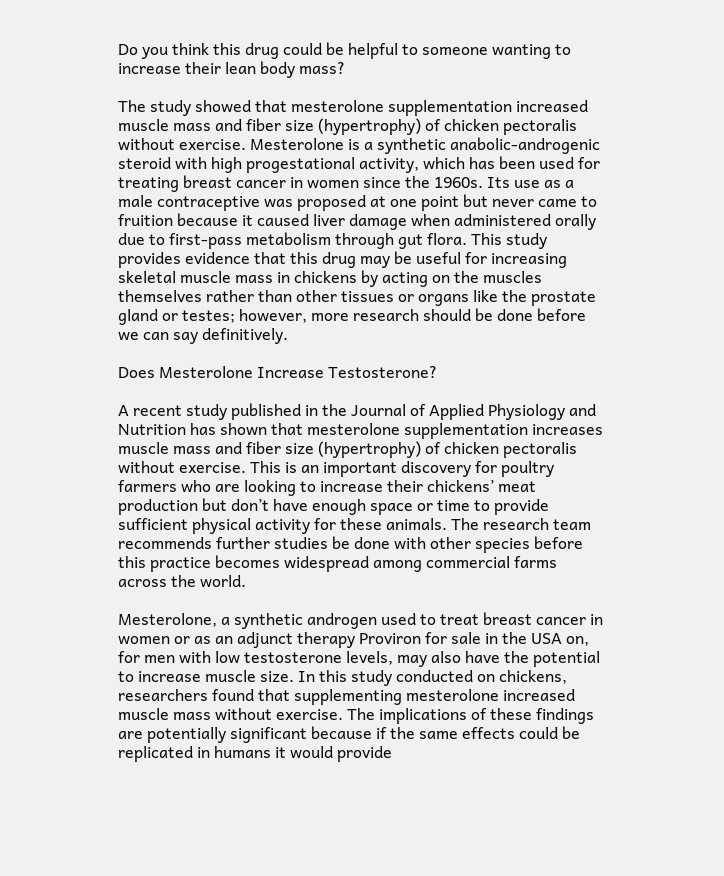Do you think this drug could be helpful to someone wanting to increase their lean body mass?

The study showed that mesterolone supplementation increased muscle mass and fiber size (hypertrophy) of chicken pectoralis without exercise. Mesterolone is a synthetic anabolic-androgenic steroid with high progestational activity, which has been used for treating breast cancer in women since the 1960s. Its use as a male contraceptive was proposed at one point but never came to fruition because it caused liver damage when administered orally due to first-pass metabolism through gut flora. This study provides evidence that this drug may be useful for increasing skeletal muscle mass in chickens by acting on the muscles themselves rather than other tissues or organs like the prostate gland or testes; however, more research should be done before we can say definitively.

Does Mesterolone Increase Testosterone?

A recent study published in the Journal of Applied Physiology and Nutrition has shown that mesterolone supplementation increases muscle mass and fiber size (hypertrophy) of chicken pectoralis without exercise. This is an important discovery for poultry farmers who are looking to increase their chickens’ meat production but don’t have enough space or time to provide sufficient physical activity for these animals. The research team recommends further studies be done with other species before this practice becomes widespread among commercial farms across the world.

Mesterolone, a synthetic androgen used to treat breast cancer in women or as an adjunct therapy Proviron for sale in the USA on, for men with low testosterone levels, may also have the potential to increase muscle size. In this study conducted on chickens, researchers found that supplementing mesterolone increased muscle mass without exercise. The implications of these findings are potentially significant because if the same effects could be replicated in humans it would provide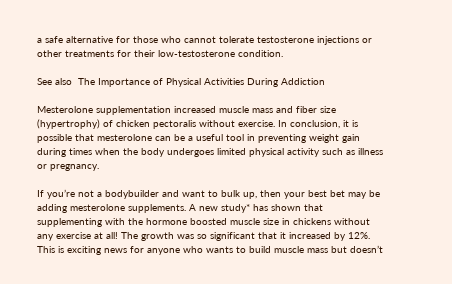a safe alternative for those who cannot tolerate testosterone injections or other treatments for their low-testosterone condition.

See also  The Importance of Physical Activities During Addiction

Mesterolone supplementation increased muscle mass and fiber size (hypertrophy) of chicken pectoralis without exercise. In conclusion, it is possible that mesterolone can be a useful tool in preventing weight gain during times when the body undergoes limited physical activity such as illness or pregnancy.

If you’re not a bodybuilder and want to bulk up, then your best bet may be adding mesterolone supplements. A new study* has shown that supplementing with the hormone boosted muscle size in chickens without any exercise at all! The growth was so significant that it increased by 12%. This is exciting news for anyone who wants to build muscle mass but doesn’t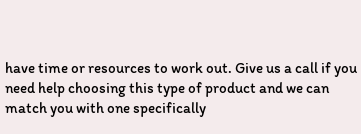have time or resources to work out. Give us a call if you need help choosing this type of product and we can match you with one specifically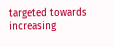targeted towards increasing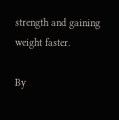strength and gaining weight faster.

By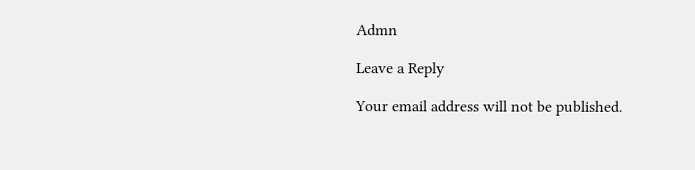Admn

Leave a Reply

Your email address will not be published.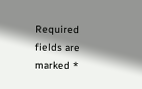Required fields are marked *